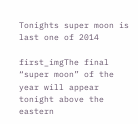Tonights super moon is last one of 2014

first_imgThe final “super moon” of the year will appear tonight above the eastern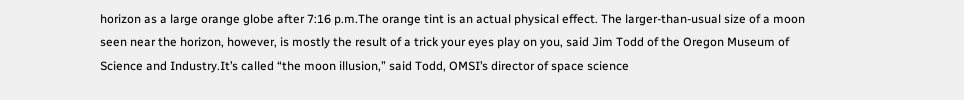horizon as a large orange globe after 7:16 p.m.The orange tint is an actual physical effect. The larger-than-usual size of a moon seen near the horizon, however, is mostly the result of a trick your eyes play on you, said Jim Todd of the Oregon Museum of Science and Industry.It’s called “the moon illusion,” said Todd, OMSI’s director of space science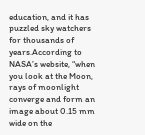education, and it has puzzled sky watchers for thousands of years.According to NASA’s website, “when you look at the Moon, rays of moonlight converge and form an image about 0.15 mm wide on the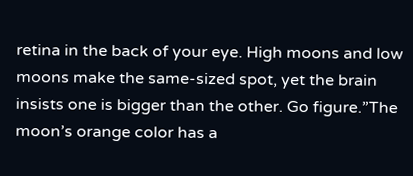retina in the back of your eye. High moons and low moons make the same-sized spot, yet the brain insists one is bigger than the other. Go figure.”The moon’s orange color has a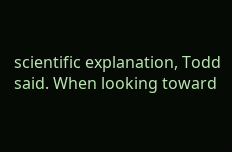scientific explanation, Todd said. When looking toward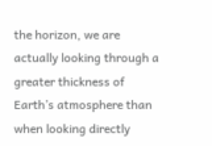the horizon, we are actually looking through a greater thickness of Earth’s atmosphere than when looking directly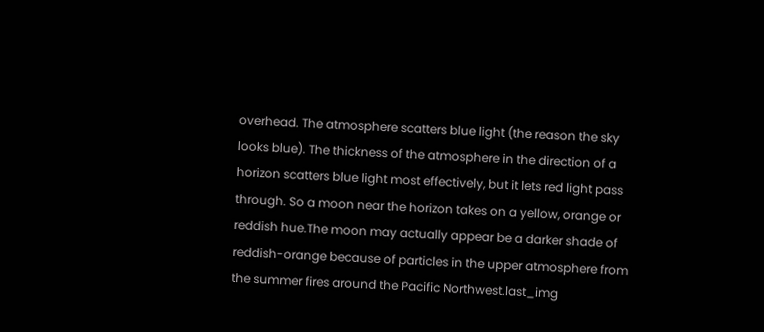overhead. The atmosphere scatters blue light (the reason the sky looks blue). The thickness of the atmosphere in the direction of a horizon scatters blue light most effectively, but it lets red light pass through. So a moon near the horizon takes on a yellow, orange or reddish hue.The moon may actually appear be a darker shade of reddish-orange because of particles in the upper atmosphere from the summer fires around the Pacific Northwest.last_img